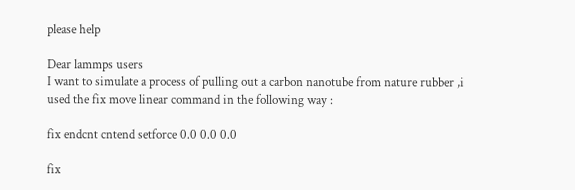please help

Dear lammps users
I want to simulate a process of pulling out a carbon nanotube from nature rubber ,i used the fix move linear command in the following way :

fix endcnt cntend setforce 0.0 0.0 0.0

fix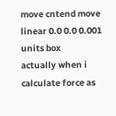move cntend move linear 0.0 0.0 0.001 units box
actually when i calculate force as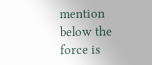mention below the force is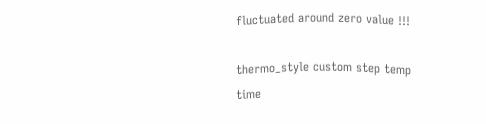fluctuated around zero value !!!

thermo_style custom step temp time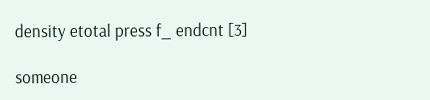density etotal press f_ endcnt [3]

someone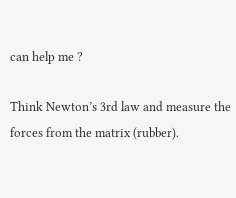can help me ?

Think Newton’s 3rd law and measure the forces from the matrix (rubber).